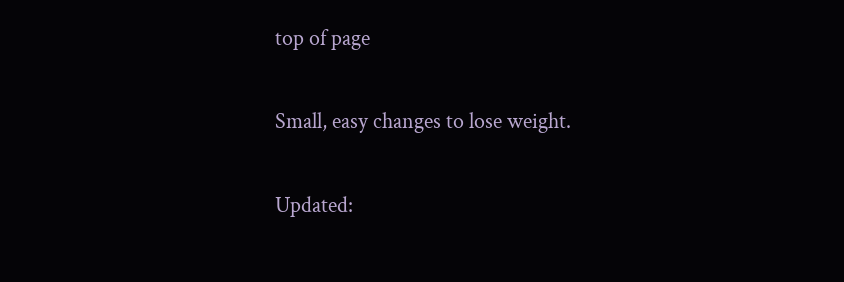top of page

Small, easy changes to lose weight.

Updated: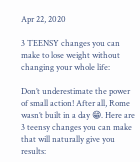Apr 22, 2020

3 TEENSY changes you can make to lose weight without changing your whole life:

Don’t underestimate the power of small action! After all, Rome wasn’t built in a day 😁. Here are 3 teensy changes you can make that will naturally give you results: